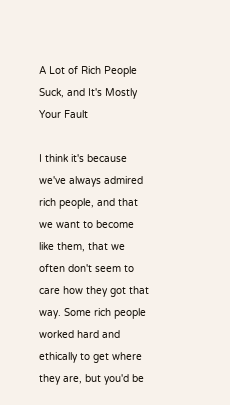A Lot of Rich People Suck, and It's Mostly Your Fault

I think it's because we've always admired rich people, and that we want to become like them, that we often don't seem to care how they got that way. Some rich people worked hard and ethically to get where they are, but you'd be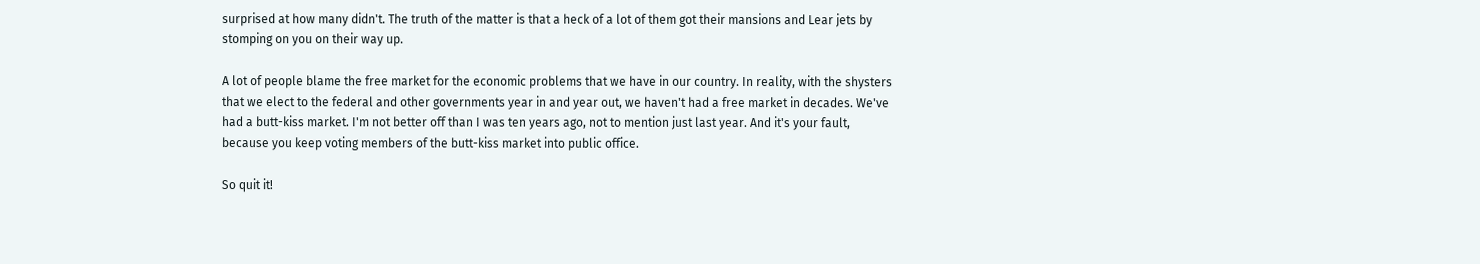surprised at how many didn't. The truth of the matter is that a heck of a lot of them got their mansions and Lear jets by stomping on you on their way up.

A lot of people blame the free market for the economic problems that we have in our country. In reality, with the shysters that we elect to the federal and other governments year in and year out, we haven't had a free market in decades. We've had a butt-kiss market. I'm not better off than I was ten years ago, not to mention just last year. And it's your fault, because you keep voting members of the butt-kiss market into public office.

So quit it!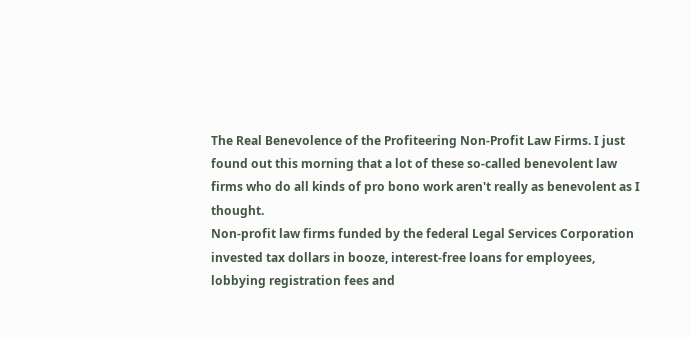The Real Benevolence of the Profiteering Non-Profit Law Firms. I just found out this morning that a lot of these so-called benevolent law firms who do all kinds of pro bono work aren't really as benevolent as I thought.
Non-profit law firms funded by the federal Legal Services Corporation invested tax dollars in booze, interest-free loans for employees, lobbying registration fees and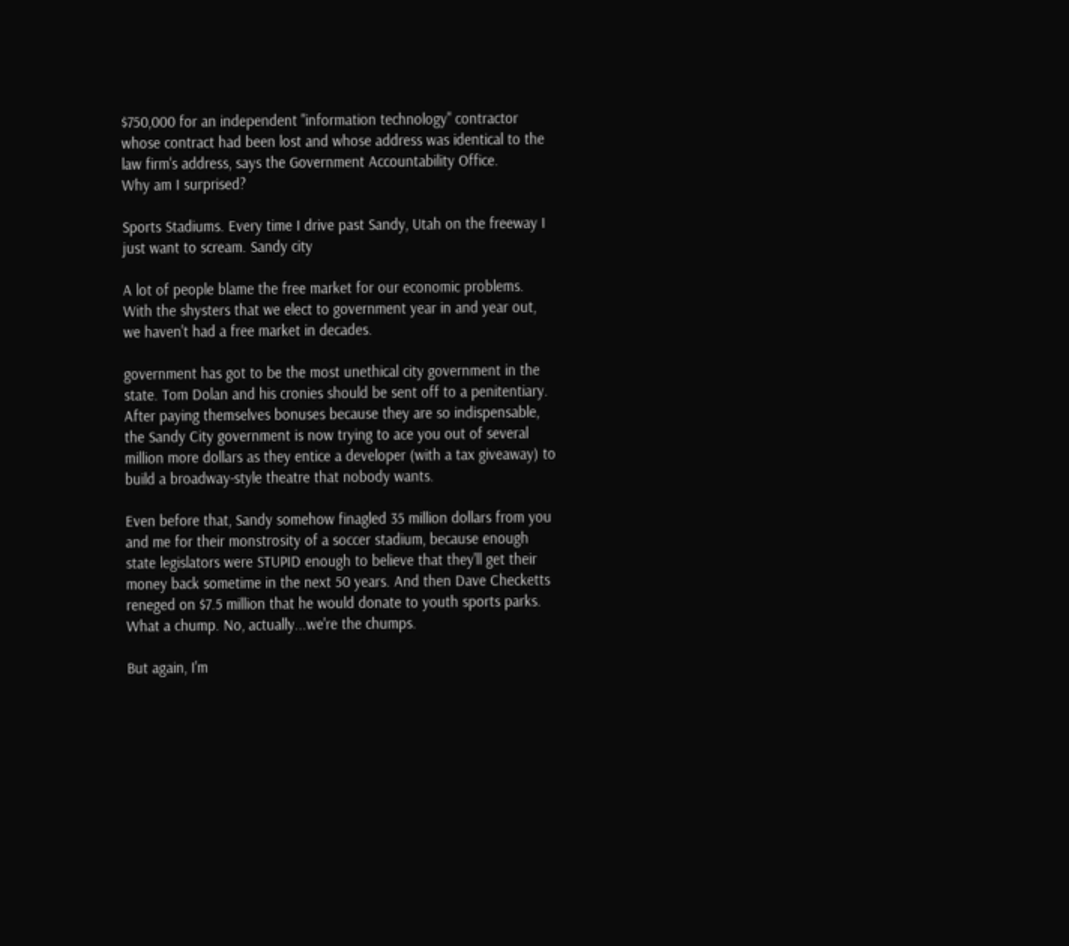$750,000 for an independent "information technology" contractor whose contract had been lost and whose address was identical to the law firm's address, says the Government Accountability Office.
Why am I surprised?

Sports Stadiums. Every time I drive past Sandy, Utah on the freeway I just want to scream. Sandy city

A lot of people blame the free market for our economic problems. With the shysters that we elect to government year in and year out, we haven't had a free market in decades.

government has got to be the most unethical city government in the state. Tom Dolan and his cronies should be sent off to a penitentiary. After paying themselves bonuses because they are so indispensable, the Sandy City government is now trying to ace you out of several million more dollars as they entice a developer (with a tax giveaway) to build a broadway-style theatre that nobody wants.

Even before that, Sandy somehow finagled 35 million dollars from you and me for their monstrosity of a soccer stadium, because enough state legislators were STUPID enough to believe that they'll get their money back sometime in the next 50 years. And then Dave Checketts reneged on $7.5 million that he would donate to youth sports parks. What a chump. No, actually...we're the chumps.

But again, I'm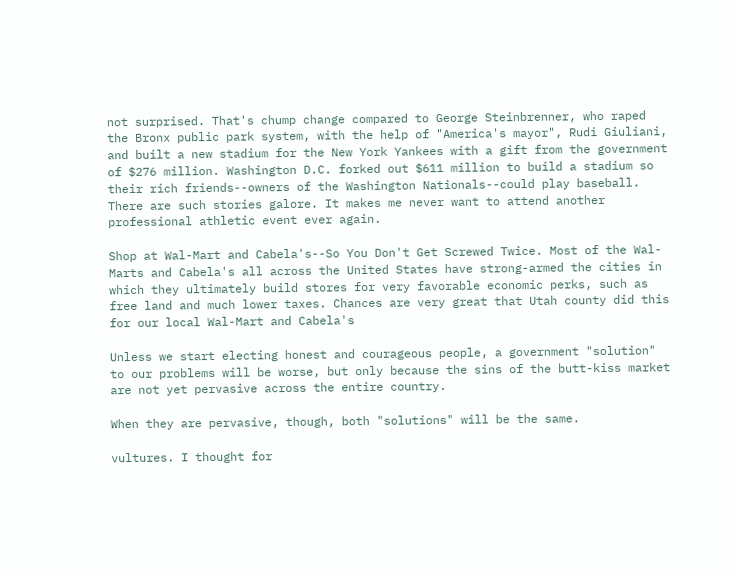not surprised. That's chump change compared to George Steinbrenner, who raped the Bronx public park system, with the help of "America's mayor", Rudi Giuliani, and built a new stadium for the New York Yankees with a gift from the government of $276 million. Washington D.C. forked out $611 million to build a stadium so their rich friends--owners of the Washington Nationals--could play baseball. There are such stories galore. It makes me never want to attend another professional athletic event ever again.

Shop at Wal-Mart and Cabela's--So You Don't Get Screwed Twice. Most of the Wal-Marts and Cabela's all across the United States have strong-armed the cities in which they ultimately build stores for very favorable economic perks, such as free land and much lower taxes. Chances are very great that Utah county did this for our local Wal-Mart and Cabela's

Unless we start electing honest and courageous people, a government "solution" to our problems will be worse, but only because the sins of the butt-kiss market are not yet pervasive across the entire country.

When they are pervasive, though, both "solutions" will be the same.

vultures. I thought for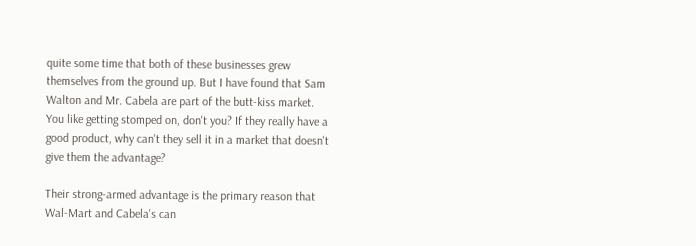quite some time that both of these businesses grew themselves from the ground up. But I have found that Sam Walton and Mr. Cabela are part of the butt-kiss market. You like getting stomped on, don't you? If they really have a good product, why can't they sell it in a market that doesn't give them the advantage?

Their strong-armed advantage is the primary reason that Wal-Mart and Cabela's can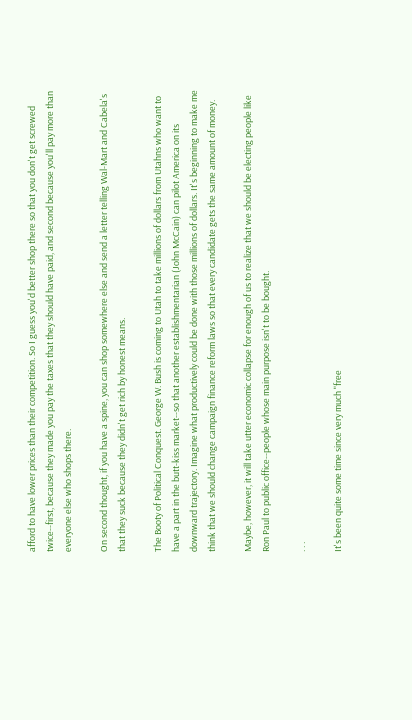afford to have lower prices than their competition. So I guess you'd better shop there so that you don't get screwed twice--first, because they made you pay the taxes that they should have paid, and second because you'll pay more than everyone else who shops there.

On second thought, if you have a spine, you can shop somewhere else and send a letter telling Wal-Mart and Cabela's that they suck because they didn't get rich by honest means.

The Booty of Political Conquest. George W. Bush is coming to Utah to take millions of dollars from Utahns who want to have a part in the butt-kiss market--so that another establishmentarian (John McCain) can pilot America on its downward trajectory. Imagine what productively could be done with those millions of dollars. It's beginning to make me think that we should change campaign finance reform laws so that every candidate gets the same amount of money.

Maybe, however, it will take utter economic collapse for enough of us to realize that we should be electing people like Ron Paul to public office--people whose main purpose isn't to be bought.

. . .

It's been quite some time since very much "free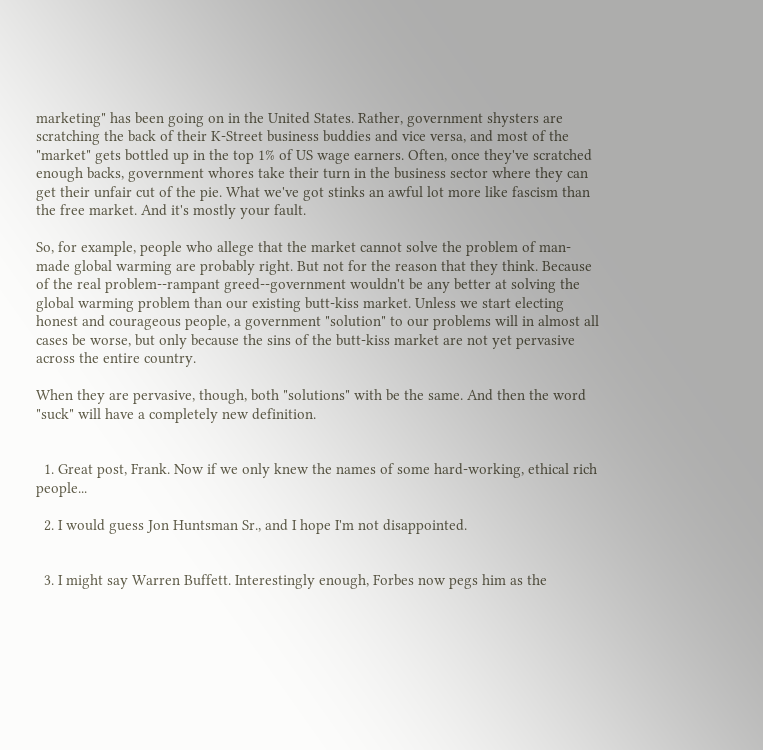marketing" has been going on in the United States. Rather, government shysters are scratching the back of their K-Street business buddies and vice versa, and most of the "market" gets bottled up in the top 1% of US wage earners. Often, once they've scratched enough backs, government whores take their turn in the business sector where they can get their unfair cut of the pie. What we've got stinks an awful lot more like fascism than the free market. And it's mostly your fault.

So, for example, people who allege that the market cannot solve the problem of man-made global warming are probably right. But not for the reason that they think. Because of the real problem--rampant greed--government wouldn't be any better at solving the global warming problem than our existing butt-kiss market. Unless we start electing honest and courageous people, a government "solution" to our problems will in almost all cases be worse, but only because the sins of the butt-kiss market are not yet pervasive across the entire country.

When they are pervasive, though, both "solutions" with be the same. And then the word "suck" will have a completely new definition.


  1. Great post, Frank. Now if we only knew the names of some hard-working, ethical rich people...

  2. I would guess Jon Huntsman Sr., and I hope I'm not disappointed.


  3. I might say Warren Buffett. Interestingly enough, Forbes now pegs him as the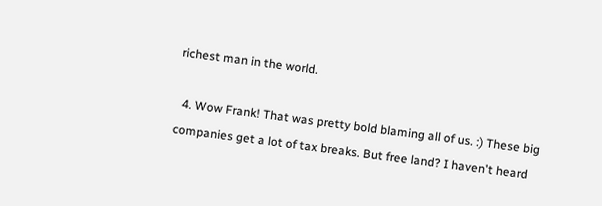richest man in the world.

  4. Wow Frank! That was pretty bold blaming all of us. :) These big companies get a lot of tax breaks. But free land? I haven't heard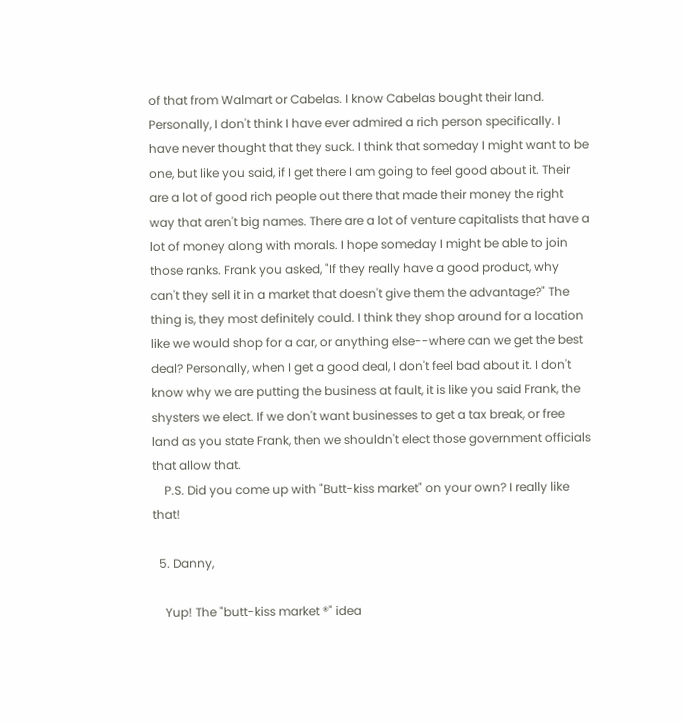of that from Walmart or Cabelas. I know Cabelas bought their land. Personally, I don't think I have ever admired a rich person specifically. I have never thought that they suck. I think that someday I might want to be one, but like you said, if I get there I am going to feel good about it. Their are a lot of good rich people out there that made their money the right way that aren't big names. There are a lot of venture capitalists that have a lot of money along with morals. I hope someday I might be able to join those ranks. Frank you asked, "If they really have a good product, why can't they sell it in a market that doesn't give them the advantage?" The thing is, they most definitely could. I think they shop around for a location like we would shop for a car, or anything else--where can we get the best deal? Personally, when I get a good deal, I don't feel bad about it. I don't know why we are putting the business at fault, it is like you said Frank, the shysters we elect. If we don't want businesses to get a tax break, or free land as you state Frank, then we shouldn't elect those government officials that allow that.
    P.S. Did you come up with "Butt-kiss market" on your own? I really like that!

  5. Danny,

    Yup! The "butt-kiss market ®" idea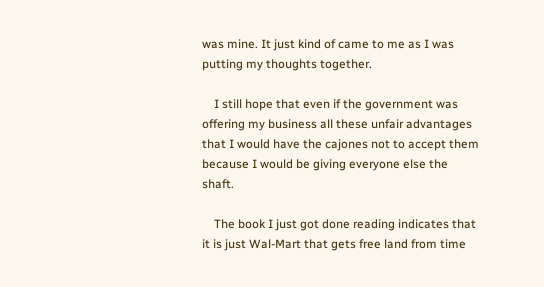was mine. It just kind of came to me as I was putting my thoughts together.

    I still hope that even if the government was offering my business all these unfair advantages that I would have the cajones not to accept them because I would be giving everyone else the shaft.

    The book I just got done reading indicates that it is just Wal-Mart that gets free land from time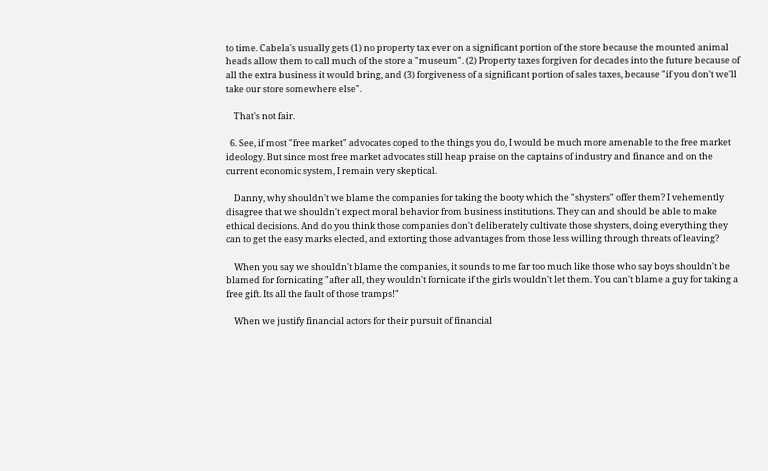to time. Cabela's usually gets (1) no property tax ever on a significant portion of the store because the mounted animal heads allow them to call much of the store a "museum". (2) Property taxes forgiven for decades into the future because of all the extra business it would bring, and (3) forgiveness of a significant portion of sales taxes, because "if you don't we'll take our store somewhere else".

    That's not fair.

  6. See, if most "free market" advocates coped to the things you do, I would be much more amenable to the free market ideology. But since most free market advocates still heap praise on the captains of industry and finance and on the current economic system, I remain very skeptical.

    Danny, why shouldn't we blame the companies for taking the booty which the "shysters" offer them? I vehemently disagree that we shouldn't expect moral behavior from business institutions. They can and should be able to make ethical decisions. And do you think those companies don't deliberately cultivate those shysters, doing everything they can to get the easy marks elected, and extorting those advantages from those less willing through threats of leaving?

    When you say we shouldn't blame the companies, it sounds to me far too much like those who say boys shouldn't be blamed for fornicating "after all, they wouldn't fornicate if the girls wouldn't let them. You can't blame a guy for taking a free gift. Its all the fault of those tramps!"

    When we justify financial actors for their pursuit of financial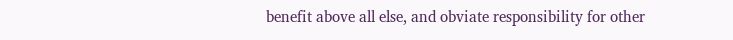benefit above all else, and obviate responsibility for other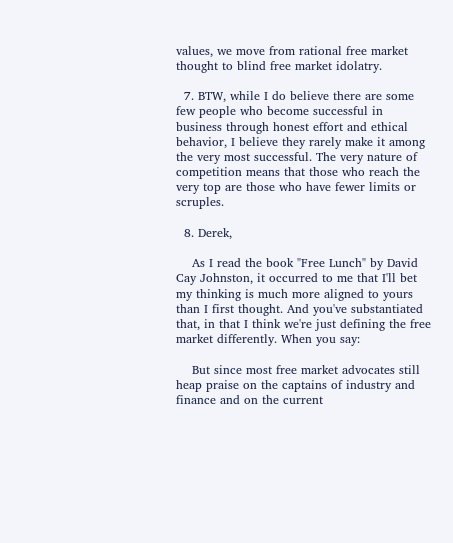values, we move from rational free market thought to blind free market idolatry.

  7. BTW, while I do believe there are some few people who become successful in business through honest effort and ethical behavior, I believe they rarely make it among the very most successful. The very nature of competition means that those who reach the very top are those who have fewer limits or scruples.

  8. Derek,

    As I read the book "Free Lunch" by David Cay Johnston, it occurred to me that I'll bet my thinking is much more aligned to yours than I first thought. And you've substantiated that, in that I think we're just defining the free market differently. When you say:

    But since most free market advocates still heap praise on the captains of industry and finance and on the current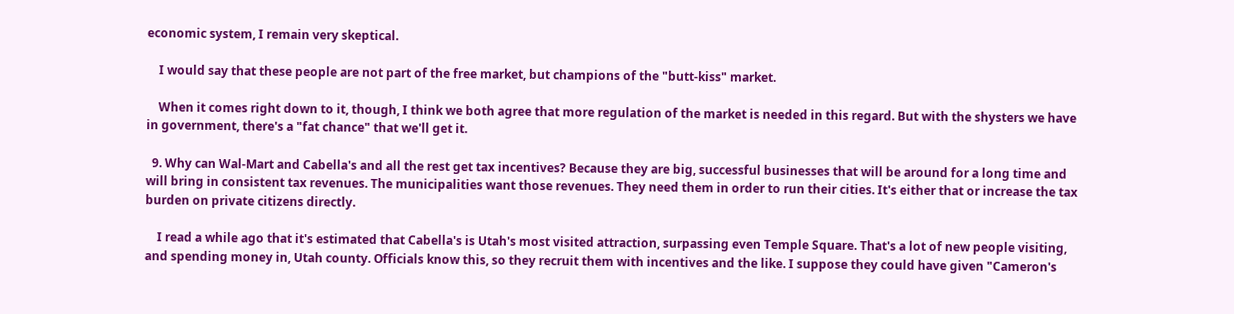economic system, I remain very skeptical.

    I would say that these people are not part of the free market, but champions of the "butt-kiss" market.

    When it comes right down to it, though, I think we both agree that more regulation of the market is needed in this regard. But with the shysters we have in government, there's a "fat chance" that we'll get it.

  9. Why can Wal-Mart and Cabella's and all the rest get tax incentives? Because they are big, successful businesses that will be around for a long time and will bring in consistent tax revenues. The municipalities want those revenues. They need them in order to run their cities. It's either that or increase the tax burden on private citizens directly.

    I read a while ago that it's estimated that Cabella's is Utah's most visited attraction, surpassing even Temple Square. That's a lot of new people visiting, and spending money in, Utah county. Officials know this, so they recruit them with incentives and the like. I suppose they could have given "Cameron's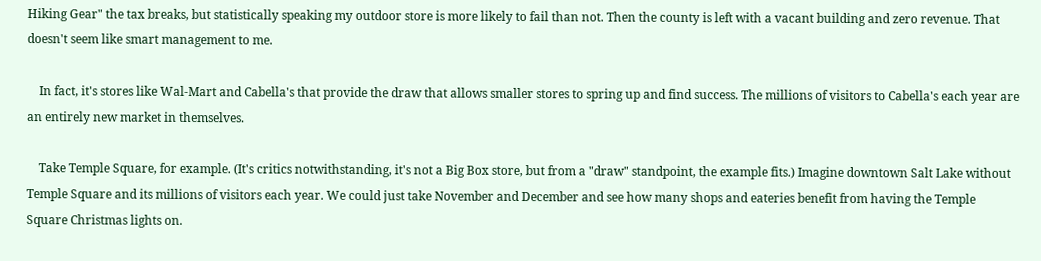Hiking Gear" the tax breaks, but statistically speaking my outdoor store is more likely to fail than not. Then the county is left with a vacant building and zero revenue. That doesn't seem like smart management to me.

    In fact, it's stores like Wal-Mart and Cabella's that provide the draw that allows smaller stores to spring up and find success. The millions of visitors to Cabella's each year are an entirely new market in themselves.

    Take Temple Square, for example. (It's critics notwithstanding, it's not a Big Box store, but from a "draw" standpoint, the example fits.) Imagine downtown Salt Lake without Temple Square and its millions of visitors each year. We could just take November and December and see how many shops and eateries benefit from having the Temple Square Christmas lights on.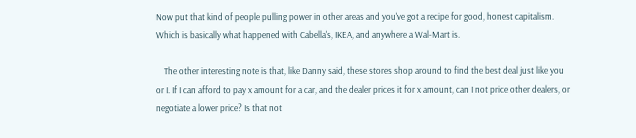Now put that kind of people pulling power in other areas and you've got a recipe for good, honest capitalism. Which is basically what happened with Cabella's, IKEA, and anywhere a Wal-Mart is.

    The other interesting note is that, like Danny said, these stores shop around to find the best deal just like you or I. If I can afford to pay x amount for a car, and the dealer prices it for x amount, can I not price other dealers, or negotiate a lower price? Is that not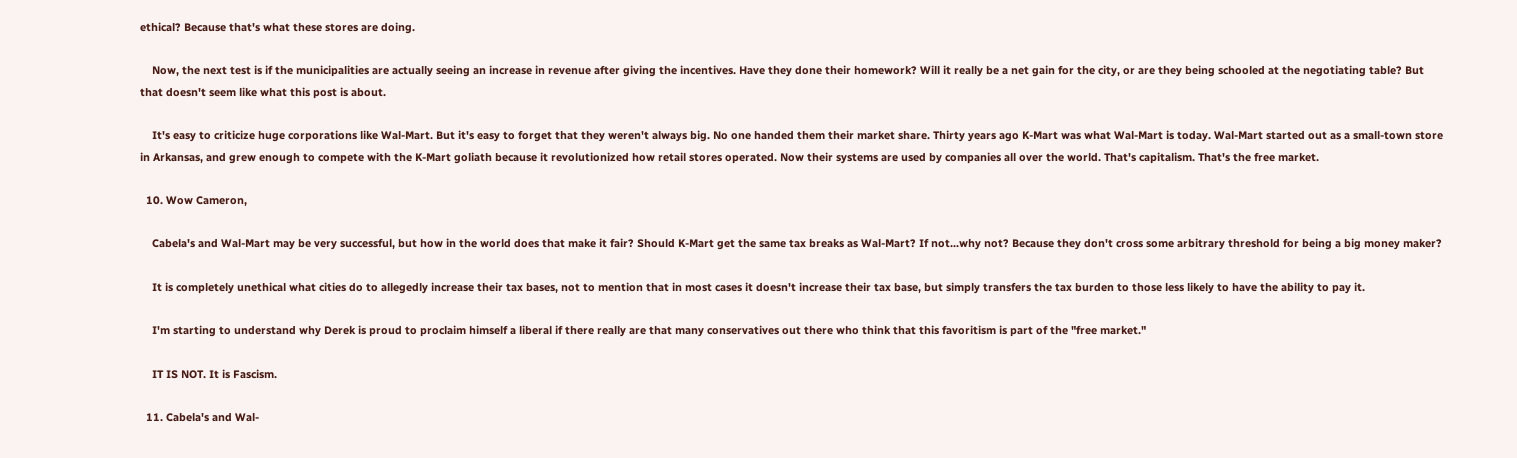ethical? Because that's what these stores are doing.

    Now, the next test is if the municipalities are actually seeing an increase in revenue after giving the incentives. Have they done their homework? Will it really be a net gain for the city, or are they being schooled at the negotiating table? But that doesn't seem like what this post is about.

    It's easy to criticize huge corporations like Wal-Mart. But it's easy to forget that they weren't always big. No one handed them their market share. Thirty years ago K-Mart was what Wal-Mart is today. Wal-Mart started out as a small-town store in Arkansas, and grew enough to compete with the K-Mart goliath because it revolutionized how retail stores operated. Now their systems are used by companies all over the world. That's capitalism. That's the free market.

  10. Wow Cameron,

    Cabela's and Wal-Mart may be very successful, but how in the world does that make it fair? Should K-Mart get the same tax breaks as Wal-Mart? If not...why not? Because they don't cross some arbitrary threshold for being a big money maker?

    It is completely unethical what cities do to allegedly increase their tax bases, not to mention that in most cases it doesn't increase their tax base, but simply transfers the tax burden to those less likely to have the ability to pay it.

    I'm starting to understand why Derek is proud to proclaim himself a liberal if there really are that many conservatives out there who think that this favoritism is part of the "free market."

    IT IS NOT. It is Fascism.

  11. Cabela's and Wal-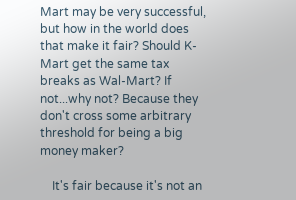Mart may be very successful, but how in the world does that make it fair? Should K-Mart get the same tax breaks as Wal-Mart? If not...why not? Because they don't cross some arbitrary threshold for being a big money maker?

    It's fair because it's not an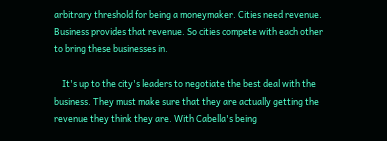arbitrary threshold for being a moneymaker. Cities need revenue. Business provides that revenue. So cities compete with each other to bring these businesses in.

    It's up to the city's leaders to negotiate the best deal with the business. They must make sure that they are actually getting the revenue they think they are. With Cabella's being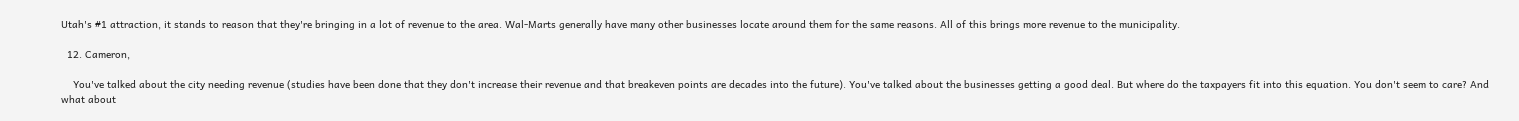Utah's #1 attraction, it stands to reason that they're bringing in a lot of revenue to the area. Wal-Marts generally have many other businesses locate around them for the same reasons. All of this brings more revenue to the municipality.

  12. Cameron,

    You've talked about the city needing revenue (studies have been done that they don't increase their revenue and that breakeven points are decades into the future). You've talked about the businesses getting a good deal. But where do the taxpayers fit into this equation. You don't seem to care? And what about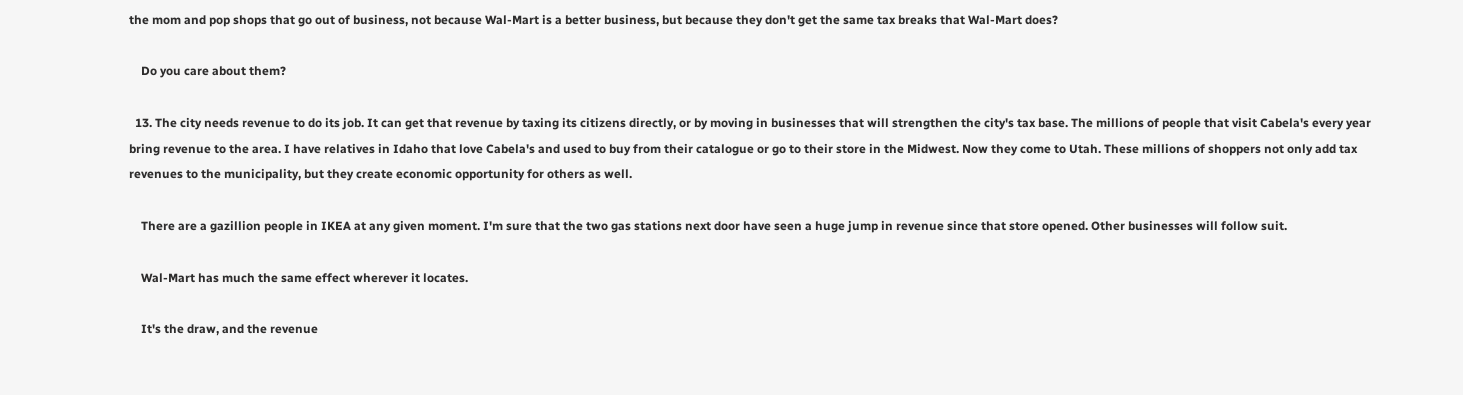the mom and pop shops that go out of business, not because Wal-Mart is a better business, but because they don't get the same tax breaks that Wal-Mart does?

    Do you care about them?

  13. The city needs revenue to do its job. It can get that revenue by taxing its citizens directly, or by moving in businesses that will strengthen the city's tax base. The millions of people that visit Cabela's every year bring revenue to the area. I have relatives in Idaho that love Cabela's and used to buy from their catalogue or go to their store in the Midwest. Now they come to Utah. These millions of shoppers not only add tax revenues to the municipality, but they create economic opportunity for others as well.

    There are a gazillion people in IKEA at any given moment. I'm sure that the two gas stations next door have seen a huge jump in revenue since that store opened. Other businesses will follow suit.

    Wal-Mart has much the same effect wherever it locates.

    It's the draw, and the revenue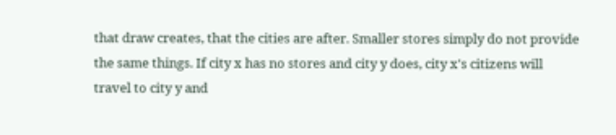that draw creates, that the cities are after. Smaller stores simply do not provide the same things. If city x has no stores and city y does, city x's citizens will travel to city y and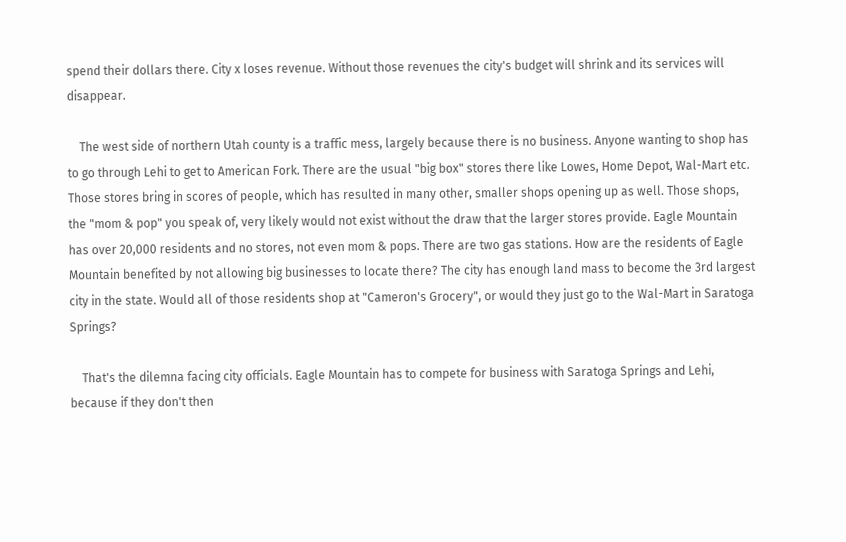spend their dollars there. City x loses revenue. Without those revenues the city's budget will shrink and its services will disappear.

    The west side of northern Utah county is a traffic mess, largely because there is no business. Anyone wanting to shop has to go through Lehi to get to American Fork. There are the usual "big box" stores there like Lowes, Home Depot, Wal-Mart etc. Those stores bring in scores of people, which has resulted in many other, smaller shops opening up as well. Those shops, the "mom & pop" you speak of, very likely would not exist without the draw that the larger stores provide. Eagle Mountain has over 20,000 residents and no stores, not even mom & pops. There are two gas stations. How are the residents of Eagle Mountain benefited by not allowing big businesses to locate there? The city has enough land mass to become the 3rd largest city in the state. Would all of those residents shop at "Cameron's Grocery", or would they just go to the Wal-Mart in Saratoga Springs?

    That's the dilemna facing city officials. Eagle Mountain has to compete for business with Saratoga Springs and Lehi, because if they don't then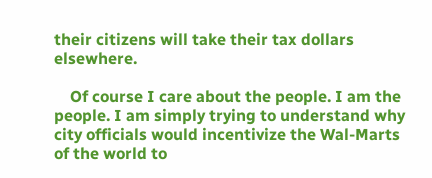their citizens will take their tax dollars elsewhere.

    Of course I care about the people. I am the people. I am simply trying to understand why city officials would incentivize the Wal-Marts of the world to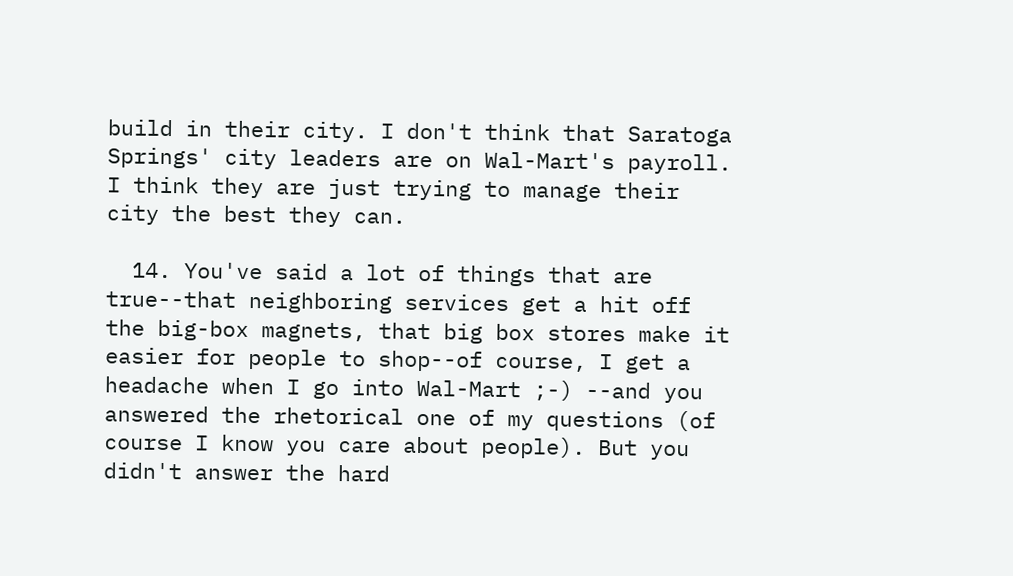build in their city. I don't think that Saratoga Springs' city leaders are on Wal-Mart's payroll. I think they are just trying to manage their city the best they can.

  14. You've said a lot of things that are true--that neighboring services get a hit off the big-box magnets, that big box stores make it easier for people to shop--of course, I get a headache when I go into Wal-Mart ;-) --and you answered the rhetorical one of my questions (of course I know you care about people). But you didn't answer the hard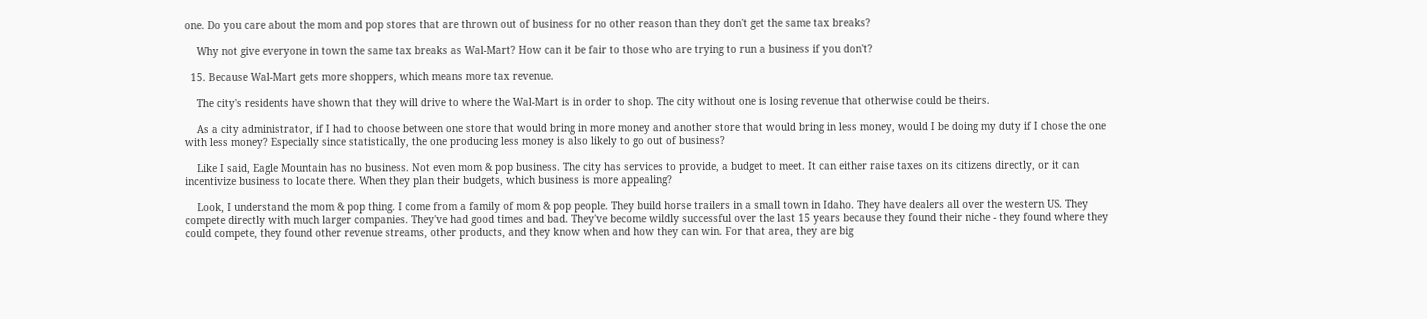one. Do you care about the mom and pop stores that are thrown out of business for no other reason than they don't get the same tax breaks?

    Why not give everyone in town the same tax breaks as Wal-Mart? How can it be fair to those who are trying to run a business if you don't?

  15. Because Wal-Mart gets more shoppers, which means more tax revenue.

    The city's residents have shown that they will drive to where the Wal-Mart is in order to shop. The city without one is losing revenue that otherwise could be theirs.

    As a city administrator, if I had to choose between one store that would bring in more money and another store that would bring in less money, would I be doing my duty if I chose the one with less money? Especially since statistically, the one producing less money is also likely to go out of business?

    Like I said, Eagle Mountain has no business. Not even mom & pop business. The city has services to provide, a budget to meet. It can either raise taxes on its citizens directly, or it can incentivize business to locate there. When they plan their budgets, which business is more appealing?

    Look, I understand the mom & pop thing. I come from a family of mom & pop people. They build horse trailers in a small town in Idaho. They have dealers all over the western US. They compete directly with much larger companies. They've had good times and bad. They've become wildly successful over the last 15 years because they found their niche - they found where they could compete, they found other revenue streams, other products, and they know when and how they can win. For that area, they are big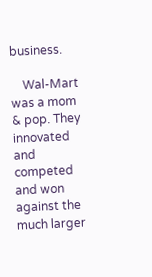business.

    Wal-Mart was a mom & pop. They innovated and competed and won against the much larger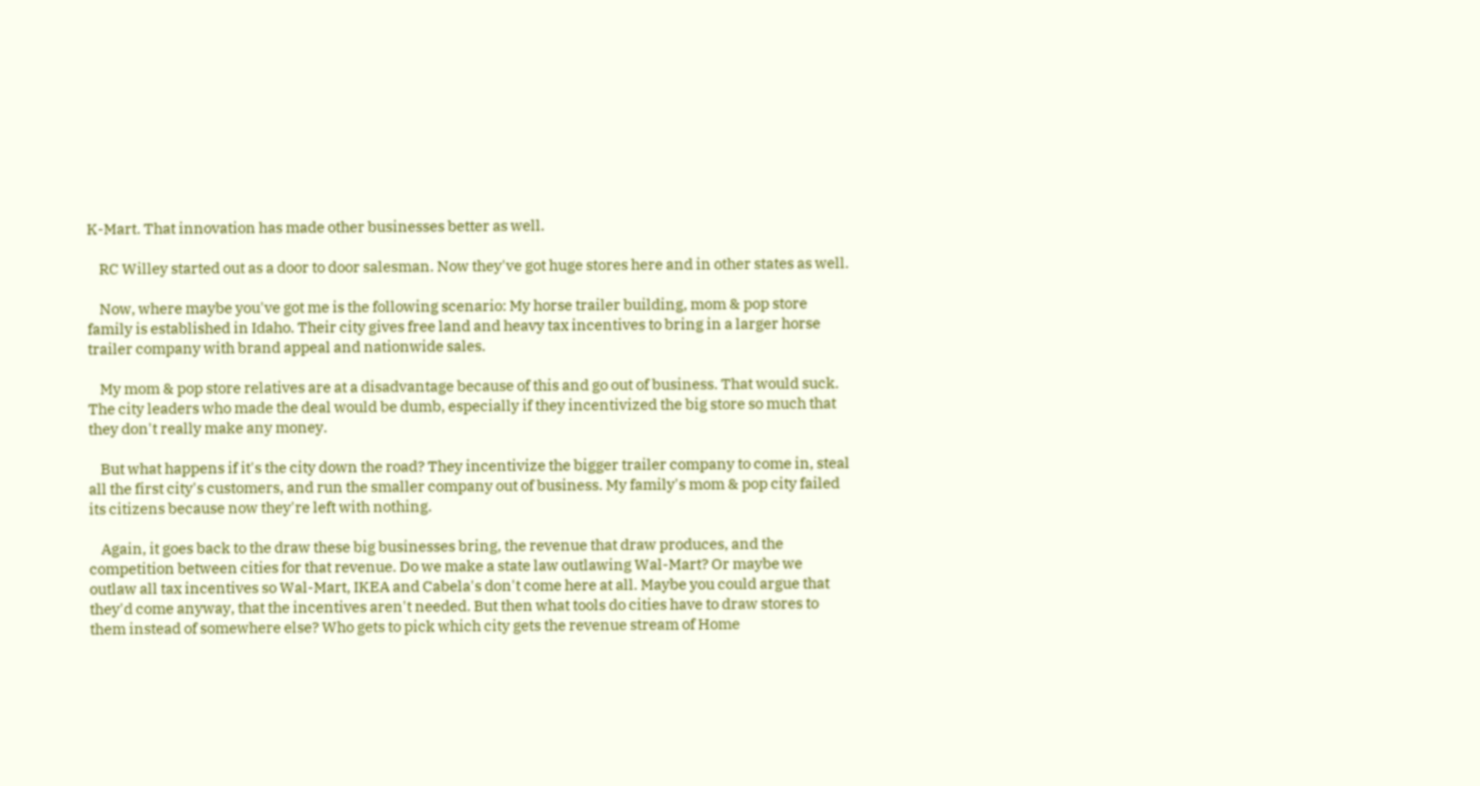K-Mart. That innovation has made other businesses better as well.

    RC Willey started out as a door to door salesman. Now they've got huge stores here and in other states as well.

    Now, where maybe you've got me is the following scenario: My horse trailer building, mom & pop store family is established in Idaho. Their city gives free land and heavy tax incentives to bring in a larger horse trailer company with brand appeal and nationwide sales.

    My mom & pop store relatives are at a disadvantage because of this and go out of business. That would suck. The city leaders who made the deal would be dumb, especially if they incentivized the big store so much that they don't really make any money.

    But what happens if it's the city down the road? They incentivize the bigger trailer company to come in, steal all the first city's customers, and run the smaller company out of business. My family's mom & pop city failed its citizens because now they're left with nothing.

    Again, it goes back to the draw these big businesses bring, the revenue that draw produces, and the competition between cities for that revenue. Do we make a state law outlawing Wal-Mart? Or maybe we outlaw all tax incentives so Wal-Mart, IKEA and Cabela's don't come here at all. Maybe you could argue that they'd come anyway, that the incentives aren't needed. But then what tools do cities have to draw stores to them instead of somewhere else? Who gets to pick which city gets the revenue stream of Home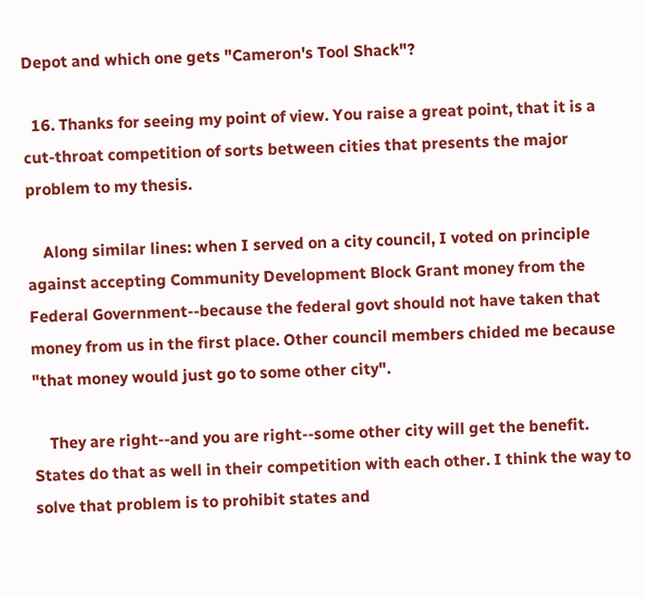Depot and which one gets "Cameron's Tool Shack"?

  16. Thanks for seeing my point of view. You raise a great point, that it is a cut-throat competition of sorts between cities that presents the major problem to my thesis.

    Along similar lines: when I served on a city council, I voted on principle against accepting Community Development Block Grant money from the Federal Government--because the federal govt should not have taken that money from us in the first place. Other council members chided me because "that money would just go to some other city".

    They are right--and you are right--some other city will get the benefit. States do that as well in their competition with each other. I think the way to solve that problem is to prohibit states and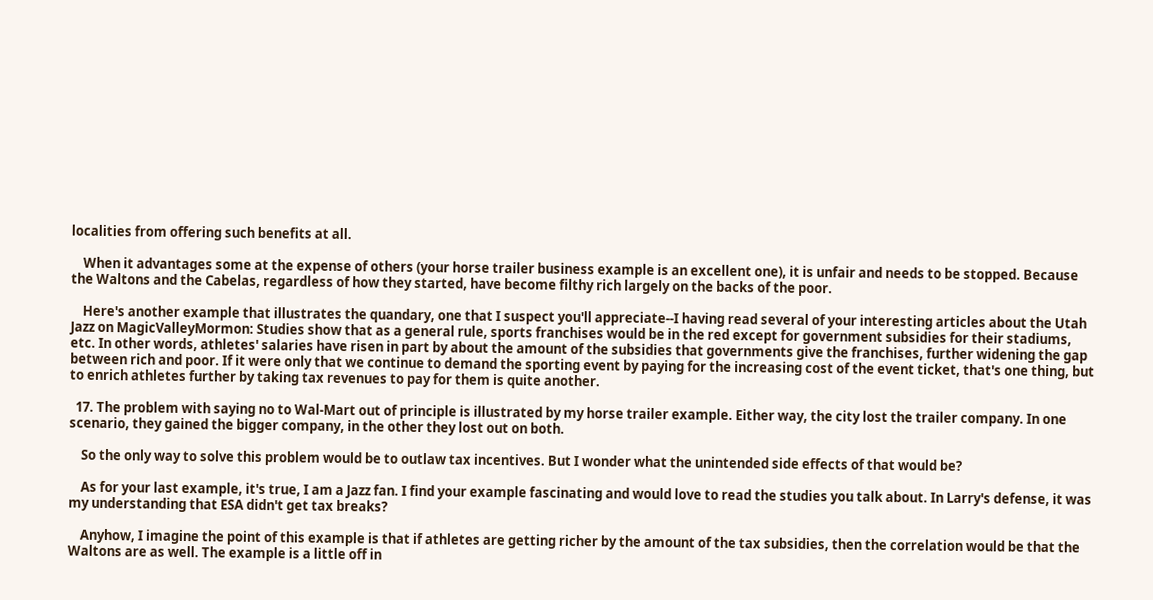localities from offering such benefits at all.

    When it advantages some at the expense of others (your horse trailer business example is an excellent one), it is unfair and needs to be stopped. Because the Waltons and the Cabelas, regardless of how they started, have become filthy rich largely on the backs of the poor.

    Here's another example that illustrates the quandary, one that I suspect you'll appreciate--I having read several of your interesting articles about the Utah Jazz on MagicValleyMormon: Studies show that as a general rule, sports franchises would be in the red except for government subsidies for their stadiums, etc. In other words, athletes' salaries have risen in part by about the amount of the subsidies that governments give the franchises, further widening the gap between rich and poor. If it were only that we continue to demand the sporting event by paying for the increasing cost of the event ticket, that's one thing, but to enrich athletes further by taking tax revenues to pay for them is quite another.

  17. The problem with saying no to Wal-Mart out of principle is illustrated by my horse trailer example. Either way, the city lost the trailer company. In one scenario, they gained the bigger company, in the other they lost out on both.

    So the only way to solve this problem would be to outlaw tax incentives. But I wonder what the unintended side effects of that would be?

    As for your last example, it's true, I am a Jazz fan. I find your example fascinating and would love to read the studies you talk about. In Larry's defense, it was my understanding that ESA didn't get tax breaks?

    Anyhow, I imagine the point of this example is that if athletes are getting richer by the amount of the tax subsidies, then the correlation would be that the Waltons are as well. The example is a little off in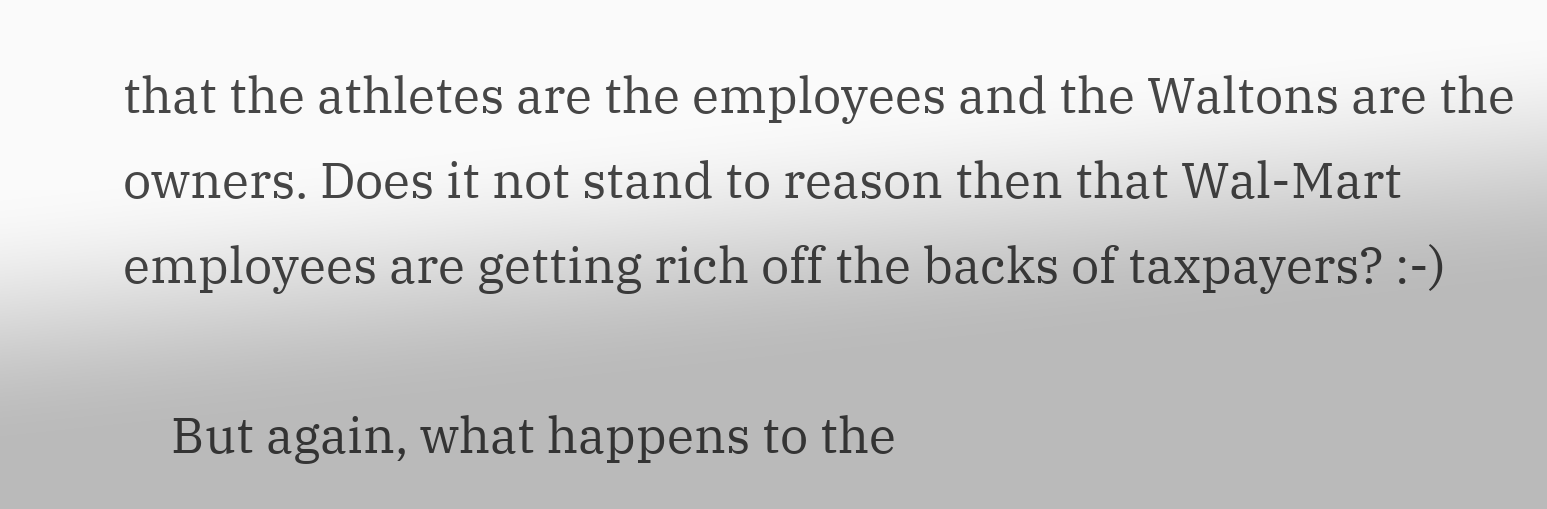that the athletes are the employees and the Waltons are the owners. Does it not stand to reason then that Wal-Mart employees are getting rich off the backs of taxpayers? :-)

    But again, what happens to the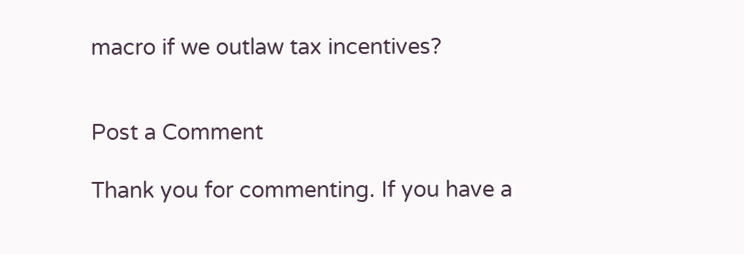macro if we outlaw tax incentives?


Post a Comment

Thank you for commenting. If you have a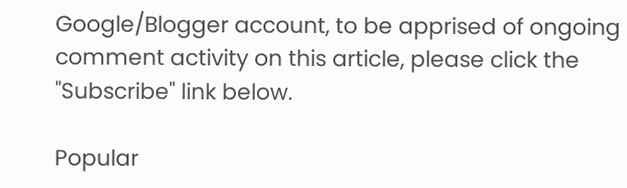Google/Blogger account, to be apprised of ongoing comment activity on this article, please click the "Subscribe" link below.

Popular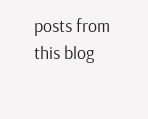posts from this blog